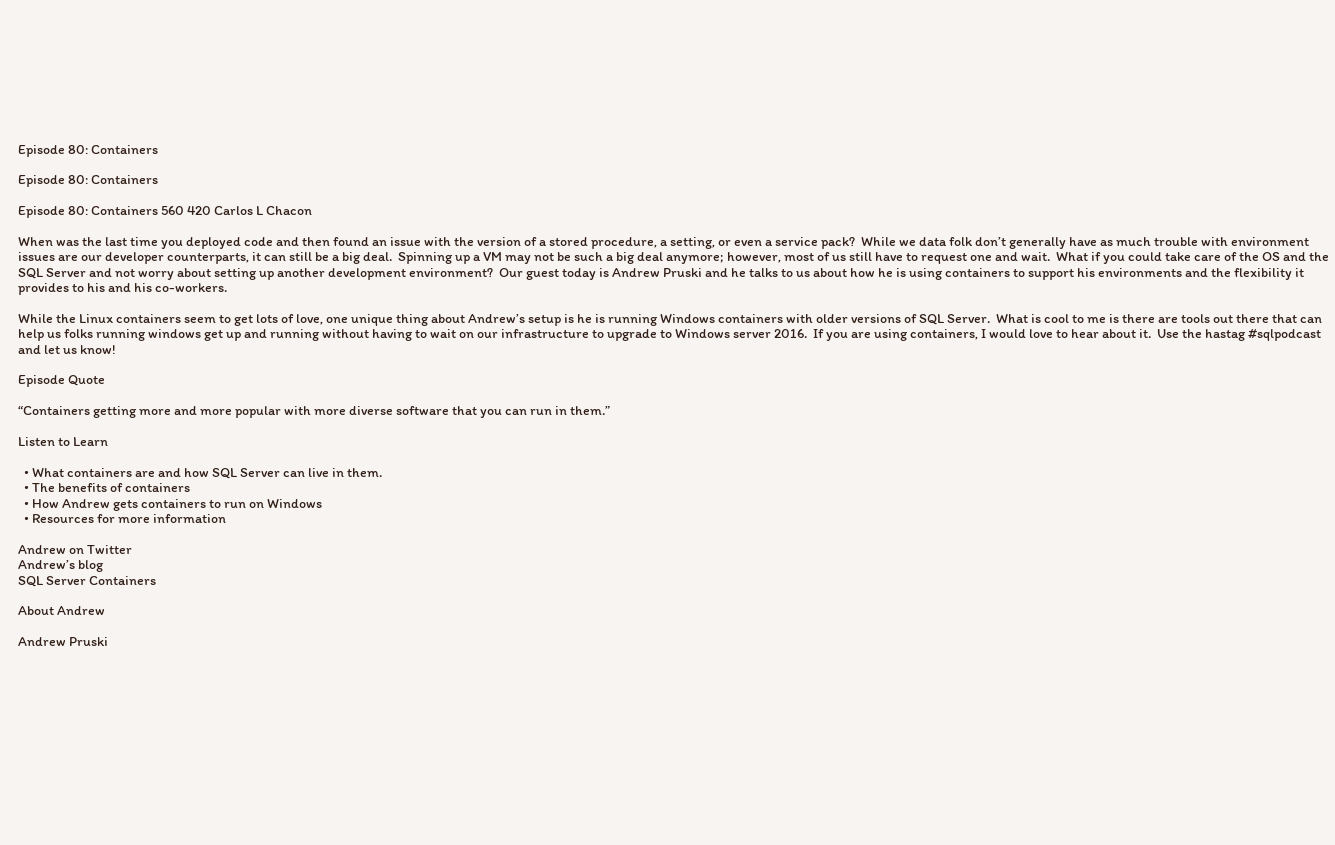Episode 80: Containers

Episode 80: Containers

Episode 80: Containers 560 420 Carlos L Chacon

When was the last time you deployed code and then found an issue with the version of a stored procedure, a setting, or even a service pack?  While we data folk don’t generally have as much trouble with environment issues are our developer counterparts, it can still be a big deal.  Spinning up a VM may not be such a big deal anymore; however, most of us still have to request one and wait.  What if you could take care of the OS and the SQL Server and not worry about setting up another development environment?  Our guest today is Andrew Pruski and he talks to us about how he is using containers to support his environments and the flexibility it provides to his and his co-workers.

While the Linux containers seem to get lots of love, one unique thing about Andrew’s setup is he is running Windows containers with older versions of SQL Server.  What is cool to me is there are tools out there that can help us folks running windows get up and running without having to wait on our infrastructure to upgrade to Windows server 2016.  If you are using containers, I would love to hear about it.  Use the hastag #sqlpodcast and let us know!

Episode Quote

“Containers getting more and more popular with more diverse software that you can run in them.”

Listen to Learn

  • What containers are and how SQL Server can live in them.
  • The benefits of containers
  • How Andrew gets containers to run on Windows
  • Resources for more information

Andrew on Twitter
Andrew’s blog
SQL Server Containers

About Andrew

Andrew Pruski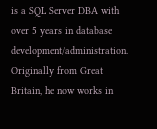is a SQL Server DBA with over 5 years in database development/administration. Originally from Great Britain, he now works in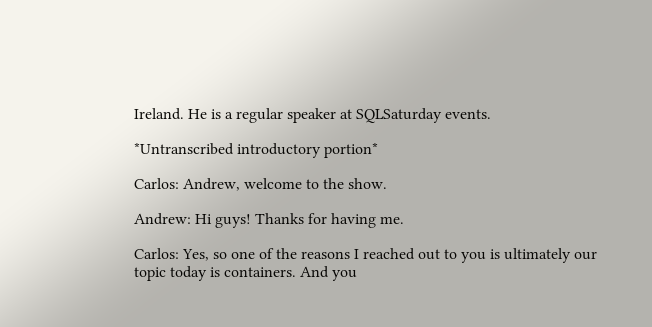Ireland. He is a regular speaker at SQLSaturday events.

*Untranscribed introductory portion*

Carlos: Andrew, welcome to the show.

Andrew: Hi guys! Thanks for having me.

Carlos: Yes, so one of the reasons I reached out to you is ultimately our topic today is containers. And you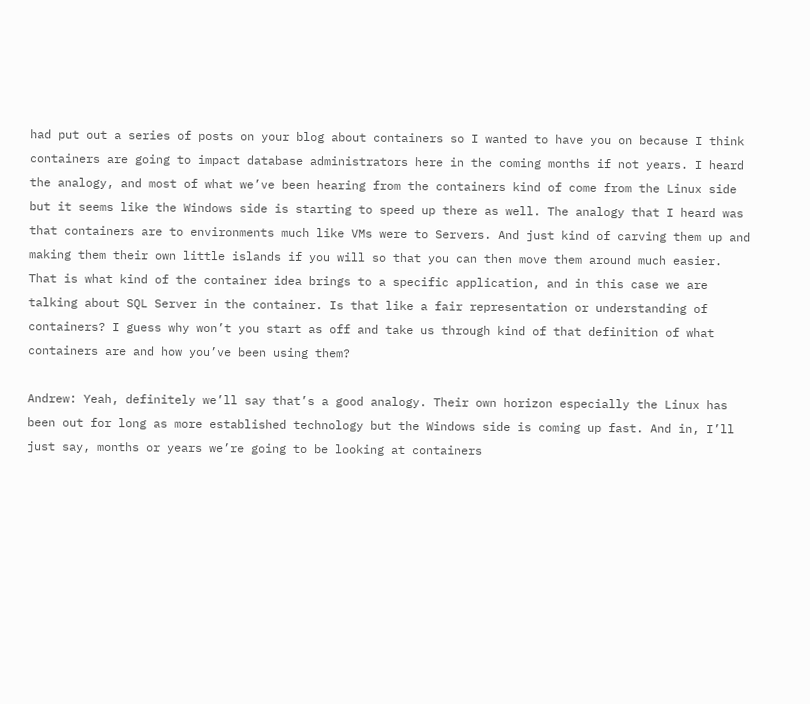had put out a series of posts on your blog about containers so I wanted to have you on because I think containers are going to impact database administrators here in the coming months if not years. I heard the analogy, and most of what we’ve been hearing from the containers kind of come from the Linux side but it seems like the Windows side is starting to speed up there as well. The analogy that I heard was that containers are to environments much like VMs were to Servers. And just kind of carving them up and making them their own little islands if you will so that you can then move them around much easier. That is what kind of the container idea brings to a specific application, and in this case we are talking about SQL Server in the container. Is that like a fair representation or understanding of containers? I guess why won’t you start as off and take us through kind of that definition of what containers are and how you’ve been using them?

Andrew: Yeah, definitely we’ll say that’s a good analogy. Their own horizon especially the Linux has been out for long as more established technology but the Windows side is coming up fast. And in, I’ll just say, months or years we’re going to be looking at containers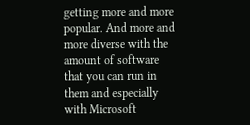getting more and more popular. And more and more diverse with the amount of software that you can run in them and especially with Microsoft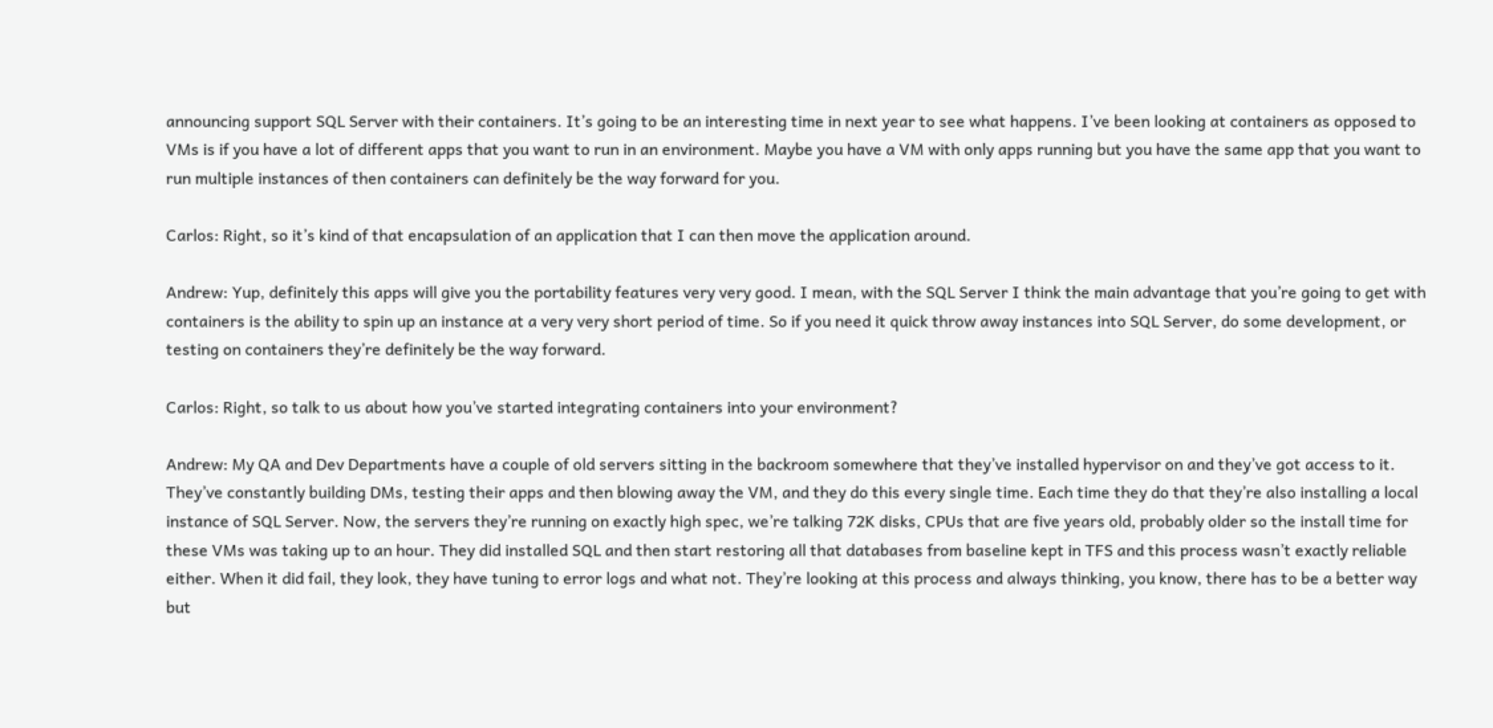announcing support SQL Server with their containers. It’s going to be an interesting time in next year to see what happens. I’ve been looking at containers as opposed to VMs is if you have a lot of different apps that you want to run in an environment. Maybe you have a VM with only apps running but you have the same app that you want to run multiple instances of then containers can definitely be the way forward for you.

Carlos: Right, so it’s kind of that encapsulation of an application that I can then move the application around.

Andrew: Yup, definitely this apps will give you the portability features very very good. I mean, with the SQL Server I think the main advantage that you’re going to get with containers is the ability to spin up an instance at a very very short period of time. So if you need it quick throw away instances into SQL Server, do some development, or testing on containers they’re definitely be the way forward.

Carlos: Right, so talk to us about how you’ve started integrating containers into your environment?

Andrew: My QA and Dev Departments have a couple of old servers sitting in the backroom somewhere that they’ve installed hypervisor on and they’ve got access to it. They’ve constantly building DMs, testing their apps and then blowing away the VM, and they do this every single time. Each time they do that they’re also installing a local instance of SQL Server. Now, the servers they’re running on exactly high spec, we’re talking 72K disks, CPUs that are five years old, probably older so the install time for these VMs was taking up to an hour. They did installed SQL and then start restoring all that databases from baseline kept in TFS and this process wasn’t exactly reliable either. When it did fail, they look, they have tuning to error logs and what not. They’re looking at this process and always thinking, you know, there has to be a better way but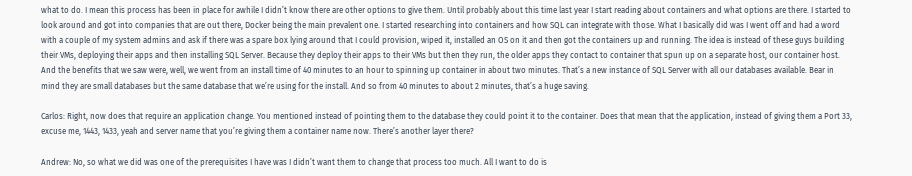what to do. I mean this process has been in place for awhile I didn’t know there are other options to give them. Until probably about this time last year I start reading about containers and what options are there. I started to look around and got into companies that are out there, Docker being the main prevalent one. I started researching into containers and how SQL can integrate with those. What I basically did was I went off and had a word with a couple of my system admins and ask if there was a spare box lying around that I could provision, wiped it, installed an OS on it and then got the containers up and running. The idea is instead of these guys building their VMs, deploying their apps and then installing SQL Server. Because they deploy their apps to their VMs but then they run, the older apps they contact to container that spun up on a separate host, our container host. And the benefits that we saw were, well, we went from an install time of 40 minutes to an hour to spinning up container in about two minutes. That’s a new instance of SQL Server with all our databases available. Bear in mind they are small databases but the same database that we’re using for the install. And so from 40 minutes to about 2 minutes, that’s a huge saving.

Carlos: Right, now does that require an application change. You mentioned instead of pointing them to the database they could point it to the container. Does that mean that the application, instead of giving them a Port 33, excuse me, 1443, 1433, yeah and server name that you’re giving them a container name now. There’s another layer there?

Andrew: No, so what we did was one of the prerequisites I have was I didn’t want them to change that process too much. All I want to do is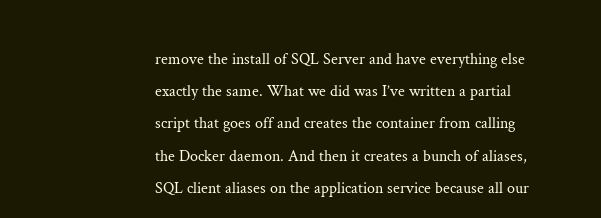remove the install of SQL Server and have everything else exactly the same. What we did was I’ve written a partial script that goes off and creates the container from calling the Docker daemon. And then it creates a bunch of aliases, SQL client aliases on the application service because all our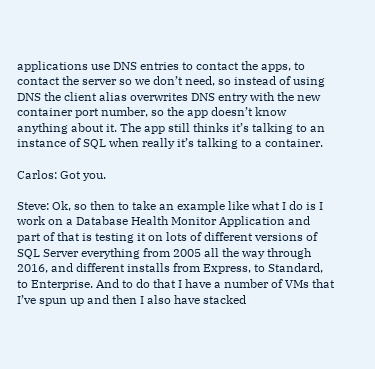applications use DNS entries to contact the apps, to contact the server so we don’t need, so instead of using DNS the client alias overwrites DNS entry with the new container port number, so the app doesn’t know anything about it. The app still thinks it’s talking to an instance of SQL when really it’s talking to a container.

Carlos: Got you.

Steve: Ok, so then to take an example like what I do is I work on a Database Health Monitor Application and part of that is testing it on lots of different versions of SQL Server everything from 2005 all the way through 2016, and different installs from Express, to Standard, to Enterprise. And to do that I have a number of VMs that I’ve spun up and then I also have stacked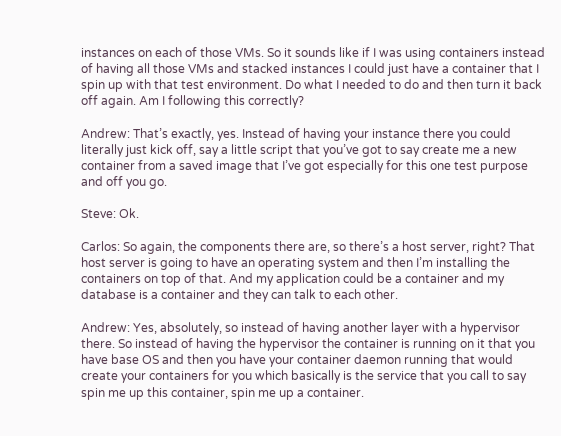instances on each of those VMs. So it sounds like if I was using containers instead of having all those VMs and stacked instances I could just have a container that I spin up with that test environment. Do what I needed to do and then turn it back off again. Am I following this correctly?

Andrew: That’s exactly, yes. Instead of having your instance there you could literally just kick off, say a little script that you’ve got to say create me a new container from a saved image that I’ve got especially for this one test purpose and off you go.

Steve: Ok.

Carlos: So again, the components there are, so there’s a host server, right? That host server is going to have an operating system and then I’m installing the containers on top of that. And my application could be a container and my database is a container and they can talk to each other.

Andrew: Yes, absolutely, so instead of having another layer with a hypervisor there. So instead of having the hypervisor the container is running on it that you have base OS and then you have your container daemon running that would create your containers for you which basically is the service that you call to say spin me up this container, spin me up a container.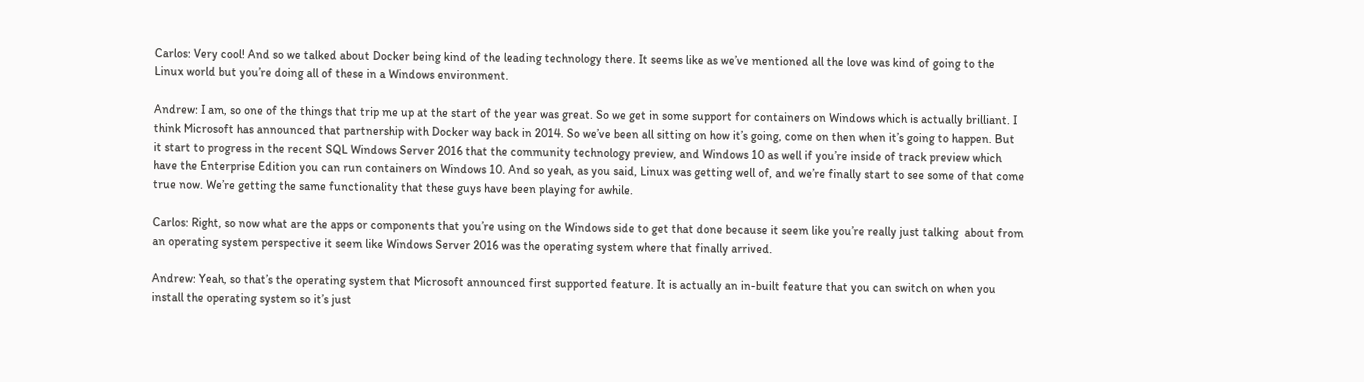Carlos: Very cool! And so we talked about Docker being kind of the leading technology there. It seems like as we’ve mentioned all the love was kind of going to the Linux world but you’re doing all of these in a Windows environment.

Andrew: I am, so one of the things that trip me up at the start of the year was great. So we get in some support for containers on Windows which is actually brilliant. I think Microsoft has announced that partnership with Docker way back in 2014. So we’ve been all sitting on how it’s going, come on then when it’s going to happen. But it start to progress in the recent SQL Windows Server 2016 that the community technology preview, and Windows 10 as well if you’re inside of track preview which have the Enterprise Edition you can run containers on Windows 10. And so yeah, as you said, Linux was getting well of, and we’re finally start to see some of that come true now. We’re getting the same functionality that these guys have been playing for awhile.

Carlos: Right, so now what are the apps or components that you’re using on the Windows side to get that done because it seem like you’re really just talking  about from an operating system perspective it seem like Windows Server 2016 was the operating system where that finally arrived.

Andrew: Yeah, so that’s the operating system that Microsoft announced first supported feature. It is actually an in-built feature that you can switch on when you install the operating system so it’s just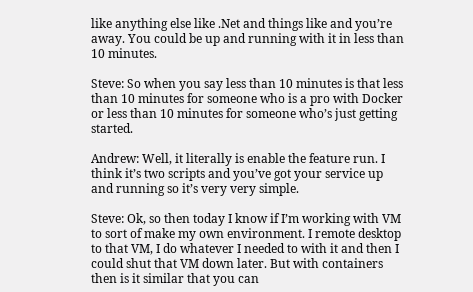like anything else like .Net and things like and you’re away. You could be up and running with it in less than 10 minutes.

Steve: So when you say less than 10 minutes is that less than 10 minutes for someone who is a pro with Docker or less than 10 minutes for someone who’s just getting started.

Andrew: Well, it literally is enable the feature run. I think it’s two scripts and you’ve got your service up and running so it’s very very simple.

Steve: Ok, so then today I know if I’m working with VM to sort of make my own environment. I remote desktop to that VM, I do whatever I needed to with it and then I could shut that VM down later. But with containers then is it similar that you can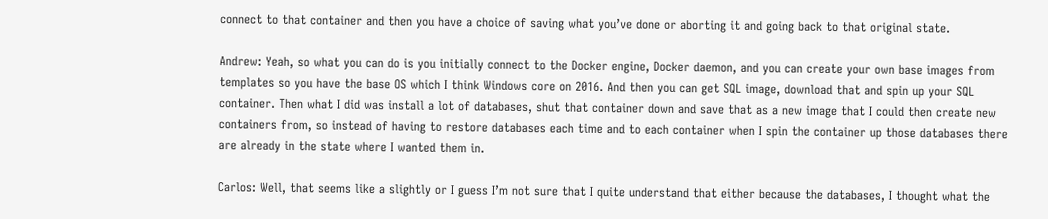connect to that container and then you have a choice of saving what you’ve done or aborting it and going back to that original state.

Andrew: Yeah, so what you can do is you initially connect to the Docker engine, Docker daemon, and you can create your own base images from templates so you have the base OS which I think Windows core on 2016. And then you can get SQL image, download that and spin up your SQL container. Then what I did was install a lot of databases, shut that container down and save that as a new image that I could then create new containers from, so instead of having to restore databases each time and to each container when I spin the container up those databases there are already in the state where I wanted them in.

Carlos: Well, that seems like a slightly or I guess I’m not sure that I quite understand that either because the databases, I thought what the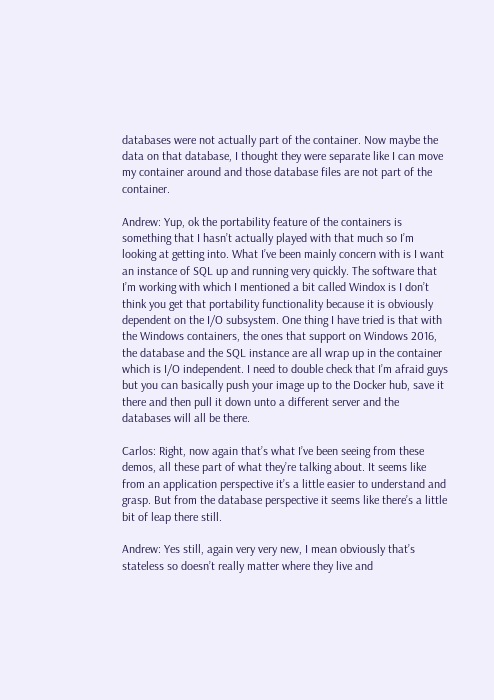databases were not actually part of the container. Now maybe the data on that database, I thought they were separate like I can move my container around and those database files are not part of the container.

Andrew: Yup, ok the portability feature of the containers is something that I hasn’t actually played with that much so I’m looking at getting into. What I’ve been mainly concern with is I want an instance of SQL up and running very quickly. The software that I’m working with which I mentioned a bit called Windox is I don’t think you get that portability functionality because it is obviously dependent on the I/O subsystem. One thing I have tried is that with the Windows containers, the ones that support on Windows 2016, the database and the SQL instance are all wrap up in the container which is I/O independent. I need to double check that I’m afraid guys but you can basically push your image up to the Docker hub, save it there and then pull it down unto a different server and the databases will all be there.

Carlos: Right, now again that’s what I’ve been seeing from these demos, all these part of what they’re talking about. It seems like from an application perspective it’s a little easier to understand and grasp. But from the database perspective it seems like there’s a little bit of leap there still.

Andrew: Yes still, again very very new, I mean obviously that’s stateless so doesn’t really matter where they live and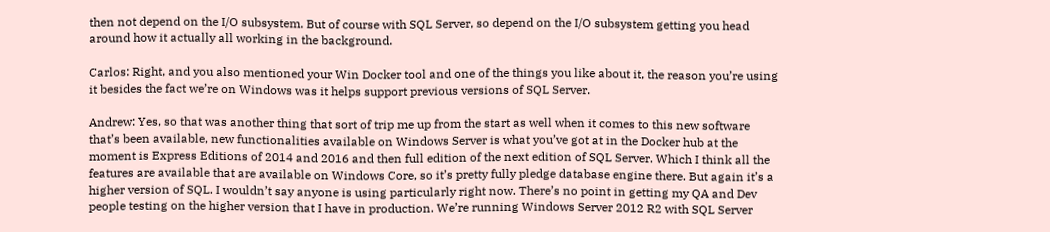then not depend on the I/O subsystem. But of course with SQL Server, so depend on the I/O subsystem getting you head around how it actually all working in the background.

Carlos: Right, and you also mentioned your Win Docker tool and one of the things you like about it, the reason you’re using it besides the fact we’re on Windows was it helps support previous versions of SQL Server.

Andrew: Yes, so that was another thing that sort of trip me up from the start as well when it comes to this new software that’s been available, new functionalities available on Windows Server is what you’ve got at in the Docker hub at the moment is Express Editions of 2014 and 2016 and then full edition of the next edition of SQL Server. Which I think all the features are available that are available on Windows Core, so it’s pretty fully pledge database engine there. But again it’s a higher version of SQL. I wouldn’t say anyone is using particularly right now. There’s no point in getting my QA and Dev people testing on the higher version that I have in production. We’re running Windows Server 2012 R2 with SQL Server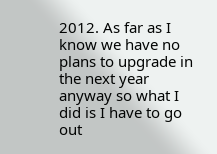2012. As far as I know we have no plans to upgrade in the next year anyway so what I did is I have to go out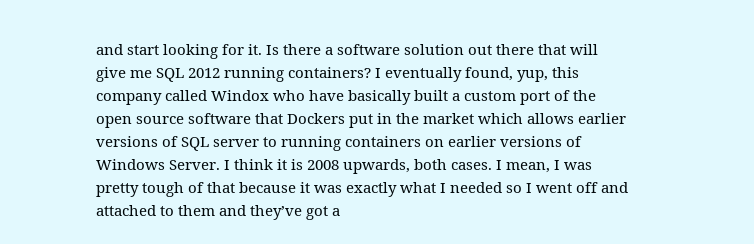and start looking for it. Is there a software solution out there that will give me SQL 2012 running containers? I eventually found, yup, this company called Windox who have basically built a custom port of the open source software that Dockers put in the market which allows earlier versions of SQL server to running containers on earlier versions of Windows Server. I think it is 2008 upwards, both cases. I mean, I was pretty tough of that because it was exactly what I needed so I went off and attached to them and they’ve got a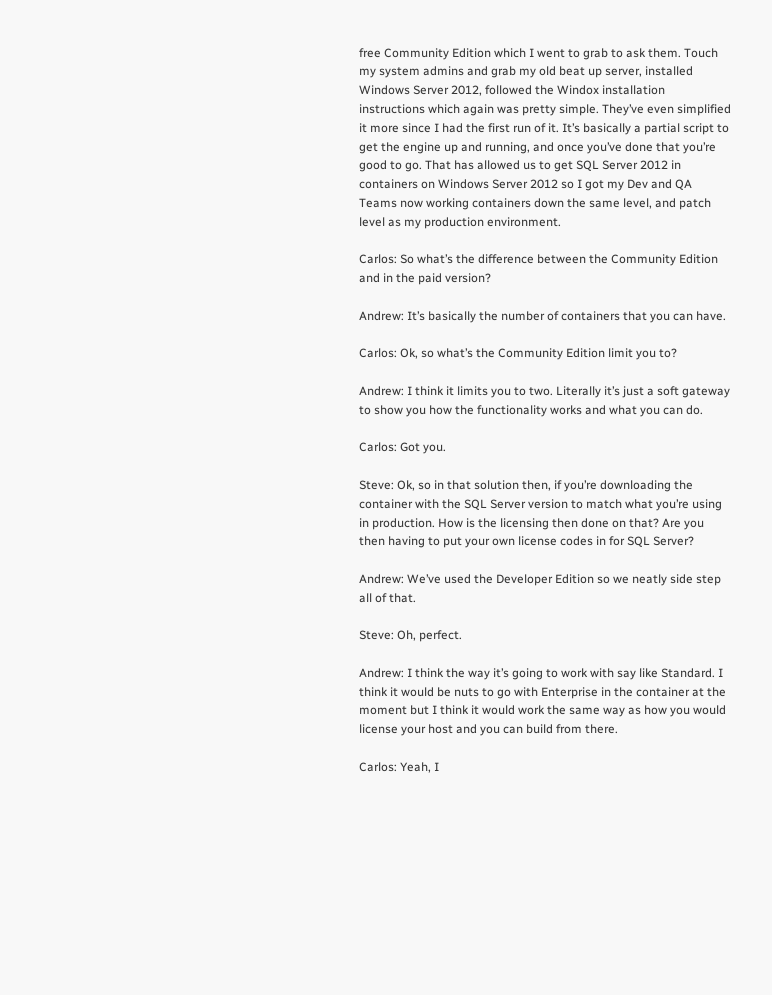free Community Edition which I went to grab to ask them. Touch my system admins and grab my old beat up server, installed Windows Server 2012, followed the Windox installation instructions which again was pretty simple. They’ve even simplified it more since I had the first run of it. It’s basically a partial script to get the engine up and running, and once you’ve done that you’re good to go. That has allowed us to get SQL Server 2012 in containers on Windows Server 2012 so I got my Dev and QA Teams now working containers down the same level, and patch level as my production environment.

Carlos: So what’s the difference between the Community Edition and in the paid version?

Andrew: It’s basically the number of containers that you can have.

Carlos: Ok, so what’s the Community Edition limit you to?

Andrew: I think it limits you to two. Literally it’s just a soft gateway to show you how the functionality works and what you can do.

Carlos: Got you.

Steve: Ok, so in that solution then, if you’re downloading the container with the SQL Server version to match what you’re using in production. How is the licensing then done on that? Are you then having to put your own license codes in for SQL Server?

Andrew: We’ve used the Developer Edition so we neatly side step all of that.

Steve: Oh, perfect.

Andrew: I think the way it’s going to work with say like Standard. I think it would be nuts to go with Enterprise in the container at the moment but I think it would work the same way as how you would license your host and you can build from there.

Carlos: Yeah, I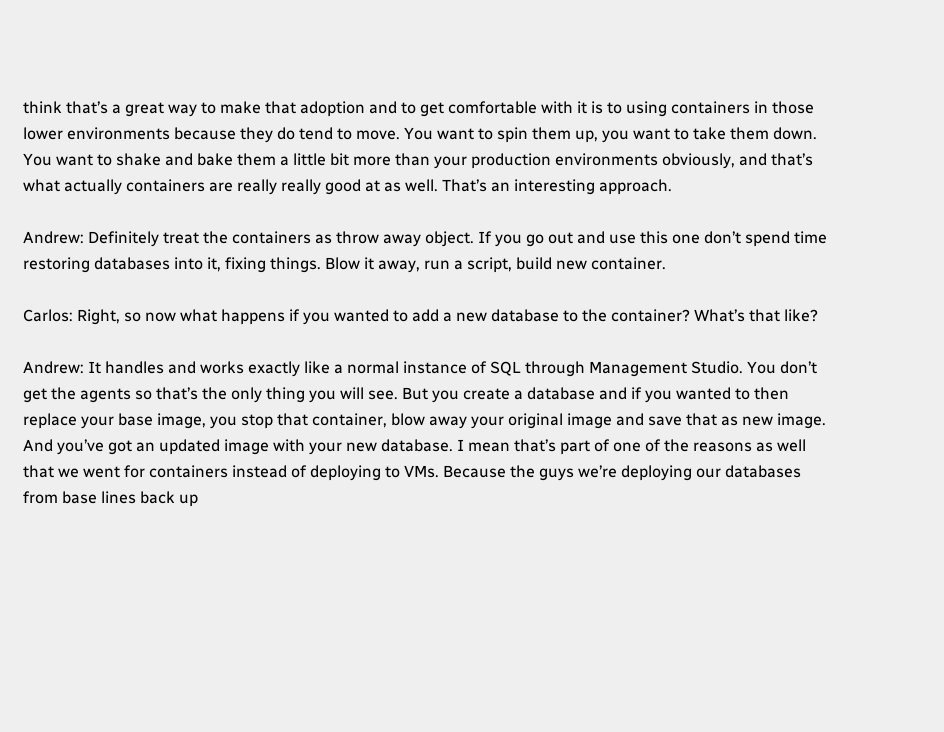think that’s a great way to make that adoption and to get comfortable with it is to using containers in those lower environments because they do tend to move. You want to spin them up, you want to take them down. You want to shake and bake them a little bit more than your production environments obviously, and that’s what actually containers are really really good at as well. That’s an interesting approach.

Andrew: Definitely treat the containers as throw away object. If you go out and use this one don’t spend time restoring databases into it, fixing things. Blow it away, run a script, build new container.

Carlos: Right, so now what happens if you wanted to add a new database to the container? What’s that like?

Andrew: It handles and works exactly like a normal instance of SQL through Management Studio. You don’t get the agents so that’s the only thing you will see. But you create a database and if you wanted to then replace your base image, you stop that container, blow away your original image and save that as new image. And you’ve got an updated image with your new database. I mean that’s part of one of the reasons as well that we went for containers instead of deploying to VMs. Because the guys we’re deploying our databases from base lines back up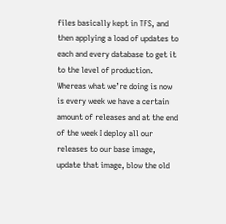files basically kept in TFS, and then applying a load of updates to each and every database to get it to the level of production. Whereas what we’re doing is now is every week we have a certain amount of releases and at the end of the week I deploy all our releases to our base image, update that image, blow the old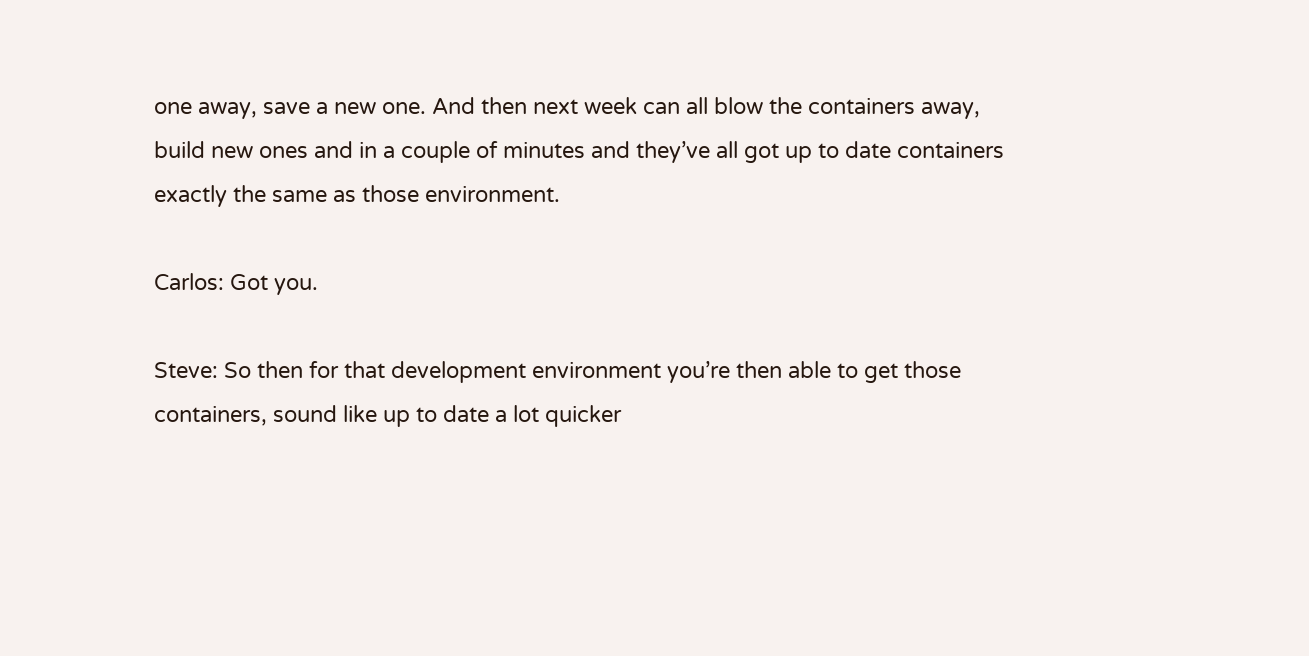one away, save a new one. And then next week can all blow the containers away, build new ones and in a couple of minutes and they’ve all got up to date containers exactly the same as those environment.

Carlos: Got you.

Steve: So then for that development environment you’re then able to get those containers, sound like up to date a lot quicker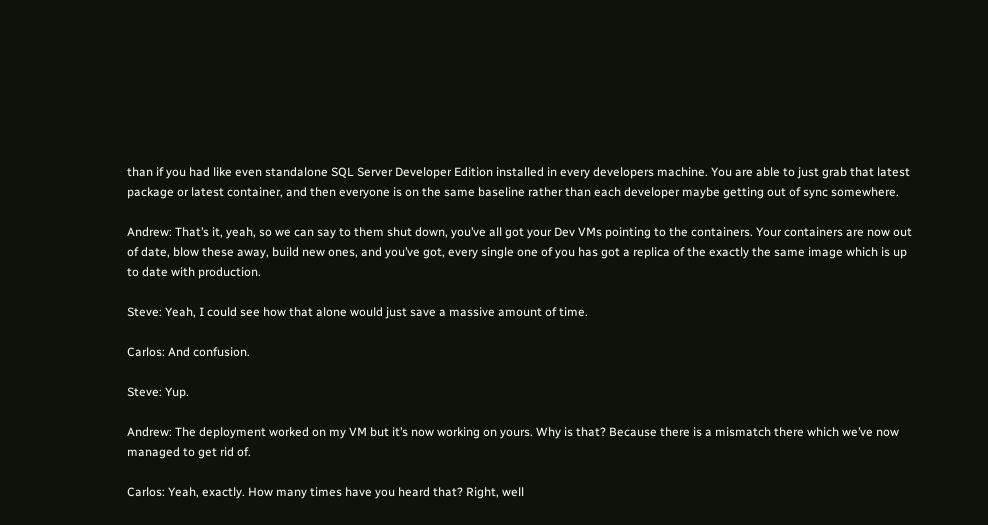than if you had like even standalone SQL Server Developer Edition installed in every developers machine. You are able to just grab that latest package or latest container, and then everyone is on the same baseline rather than each developer maybe getting out of sync somewhere.

Andrew: That’s it, yeah, so we can say to them shut down, you’ve all got your Dev VMs pointing to the containers. Your containers are now out of date, blow these away, build new ones, and you’ve got, every single one of you has got a replica of the exactly the same image which is up to date with production.

Steve: Yeah, I could see how that alone would just save a massive amount of time.

Carlos: And confusion.

Steve: Yup.

Andrew: The deployment worked on my VM but it’s now working on yours. Why is that? Because there is a mismatch there which we’ve now managed to get rid of.

Carlos: Yeah, exactly. How many times have you heard that? Right, well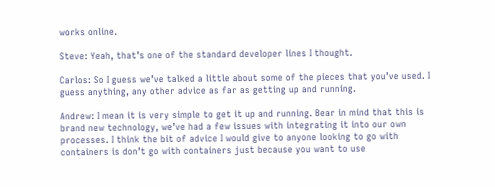works online.

Steve: Yeah, that’s one of the standard developer lines I thought.

Carlos: So I guess we’ve talked a little about some of the pieces that you’ve used. I guess anything, any other advice as far as getting up and running.

Andrew: I mean it is very simple to get it up and running. Bear in mind that this is brand new technology, we’ve had a few issues with integrating it into our own processes. I think the bit of advice I would give to anyone looking to go with containers is don’t go with containers just because you want to use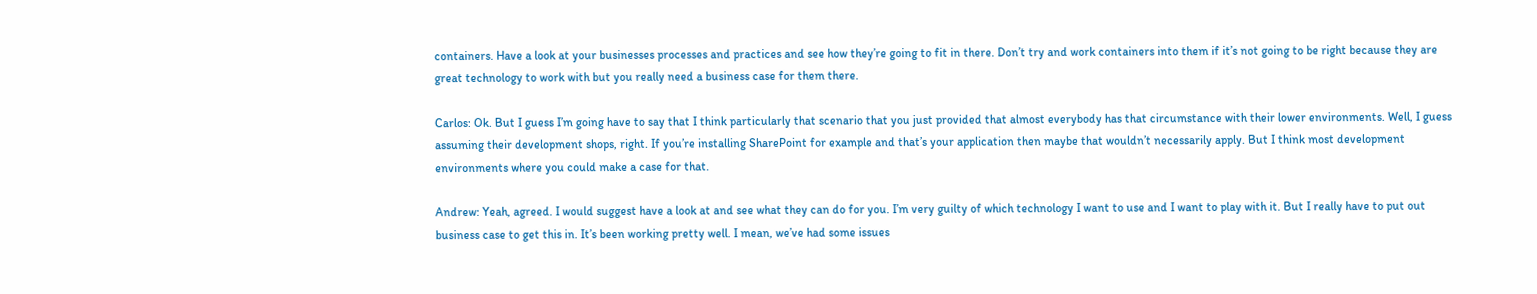containers. Have a look at your businesses processes and practices and see how they’re going to fit in there. Don’t try and work containers into them if it’s not going to be right because they are great technology to work with but you really need a business case for them there.

Carlos: Ok. But I guess I’m going have to say that I think particularly that scenario that you just provided that almost everybody has that circumstance with their lower environments. Well, I guess assuming their development shops, right. If you’re installing SharePoint for example and that’s your application then maybe that wouldn’t necessarily apply. But I think most development environments where you could make a case for that.

Andrew: Yeah, agreed. I would suggest have a look at and see what they can do for you. I’m very guilty of which technology I want to use and I want to play with it. But I really have to put out business case to get this in. It’s been working pretty well. I mean, we’ve had some issues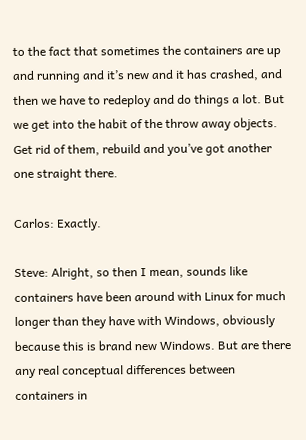to the fact that sometimes the containers are up and running and it’s new and it has crashed, and then we have to redeploy and do things a lot. But we get into the habit of the throw away objects. Get rid of them, rebuild and you’ve got another one straight there.

Carlos: Exactly.

Steve: Alright, so then I mean, sounds like containers have been around with Linux for much longer than they have with Windows, obviously because this is brand new Windows. But are there any real conceptual differences between containers in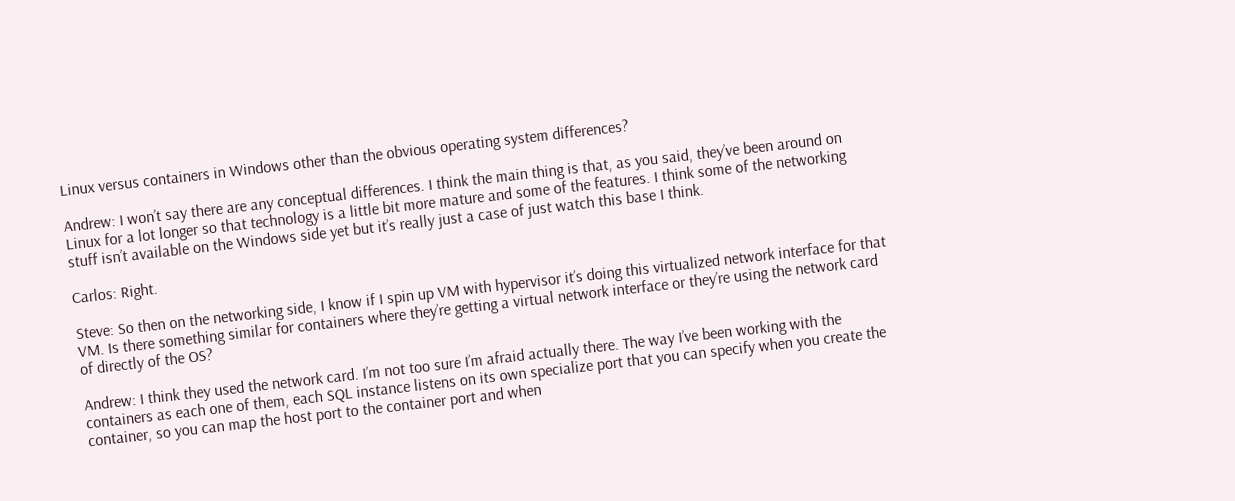Linux versus containers in Windows other than the obvious operating system differences?

Andrew: I won’t say there are any conceptual differences. I think the main thing is that, as you said, they’ve been around on Linux for a lot longer so that technology is a little bit more mature and some of the features. I think some of the networking stuff isn’t available on the Windows side yet but it’s really just a case of just watch this base I think.

Carlos: Right.

Steve: So then on the networking side, I know if I spin up VM with hypervisor it’s doing this virtualized network interface for that VM. Is there something similar for containers where they’re getting a virtual network interface or they’re using the network card of directly of the OS?

Andrew: I think they used the network card. I’m not too sure I’m afraid actually there. The way I’ve been working with the containers as each one of them, each SQL instance listens on its own specialize port that you can specify when you create the container, so you can map the host port to the container port and when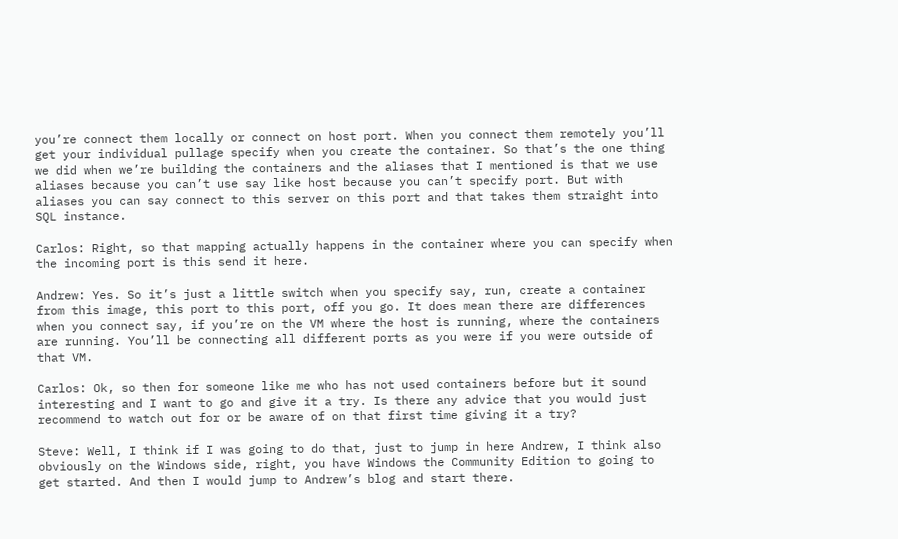you’re connect them locally or connect on host port. When you connect them remotely you’ll get your individual pullage specify when you create the container. So that’s the one thing we did when we’re building the containers and the aliases that I mentioned is that we use aliases because you can’t use say like host because you can’t specify port. But with aliases you can say connect to this server on this port and that takes them straight into SQL instance.

Carlos: Right, so that mapping actually happens in the container where you can specify when the incoming port is this send it here.

Andrew: Yes. So it’s just a little switch when you specify say, run, create a container from this image, this port to this port, off you go. It does mean there are differences when you connect say, if you’re on the VM where the host is running, where the containers are running. You’ll be connecting all different ports as you were if you were outside of that VM.

Carlos: Ok, so then for someone like me who has not used containers before but it sound interesting and I want to go and give it a try. Is there any advice that you would just recommend to watch out for or be aware of on that first time giving it a try?

Steve: Well, I think if I was going to do that, just to jump in here Andrew, I think also obviously on the Windows side, right, you have Windows the Community Edition to going to get started. And then I would jump to Andrew’s blog and start there.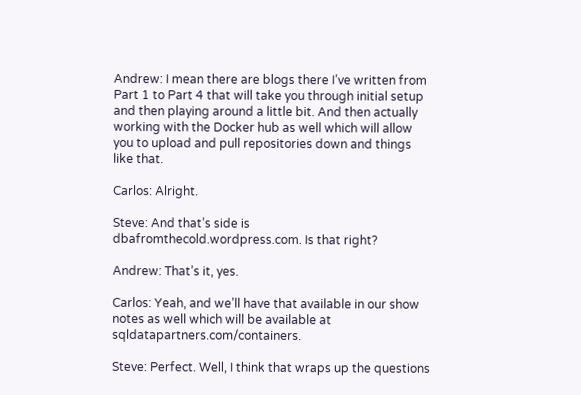Andrew: I mean there are blogs there I’ve written from Part 1 to Part 4 that will take you through initial setup and then playing around a little bit. And then actually working with the Docker hub as well which will allow you to upload and pull repositories down and things like that.

Carlos: Alright.

Steve: And that’s side is dbafromthecold.wordpress.com. Is that right?

Andrew: That’s it, yes.

Carlos: Yeah, and we’ll have that available in our show notes as well which will be available at sqldatapartners.com/containers.

Steve: Perfect. Well, I think that wraps up the questions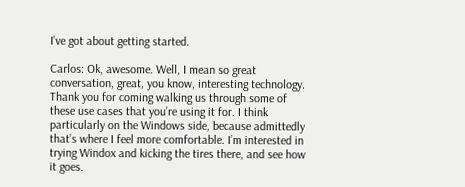I’ve got about getting started.

Carlos: Ok, awesome. Well, I mean so great conversation, great, you know, interesting technology. Thank you for coming walking us through some of these use cases that you’re using it for. I think particularly on the Windows side, because admittedly that’s where I feel more comfortable. I’m interested in trying Windox and kicking the tires there, and see how it goes.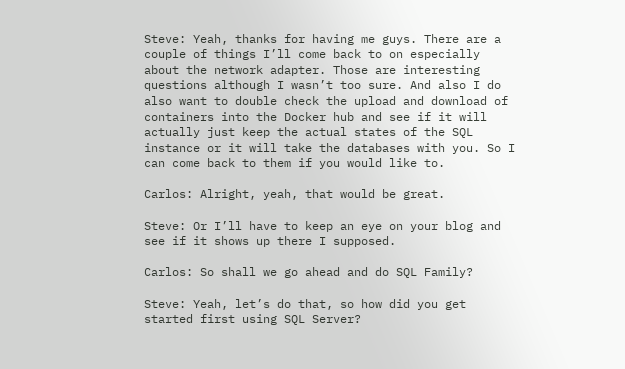Steve: Yeah, thanks for having me guys. There are a couple of things I’ll come back to on especially about the network adapter. Those are interesting questions although I wasn’t too sure. And also I do also want to double check the upload and download of containers into the Docker hub and see if it will actually just keep the actual states of the SQL instance or it will take the databases with you. So I can come back to them if you would like to.

Carlos: Alright, yeah, that would be great.

Steve: Or I’ll have to keep an eye on your blog and see if it shows up there I supposed.

Carlos: So shall we go ahead and do SQL Family?

Steve: Yeah, let’s do that, so how did you get started first using SQL Server?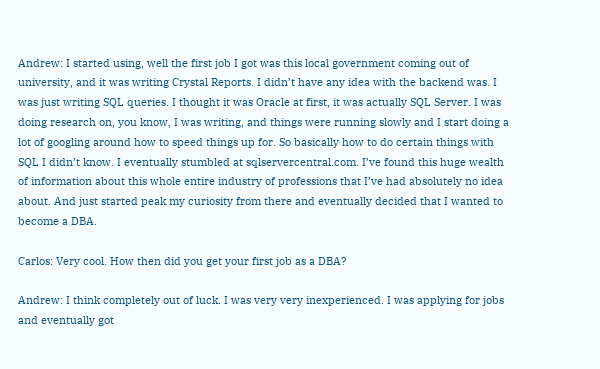Andrew: I started using, well the first job I got was this local government coming out of university, and it was writing Crystal Reports. I didn’t have any idea with the backend was. I was just writing SQL queries. I thought it was Oracle at first, it was actually SQL Server. I was doing research on, you know, I was writing, and things were running slowly and I start doing a lot of googling around how to speed things up for. So basically how to do certain things with SQL I didn’t know. I eventually stumbled at sqlservercentral.com. I’ve found this huge wealth of information about this whole entire industry of professions that I’ve had absolutely no idea about. And just started peak my curiosity from there and eventually decided that I wanted to become a DBA.

Carlos: Very cool. How then did you get your first job as a DBA?

Andrew: I think completely out of luck. I was very very inexperienced. I was applying for jobs and eventually got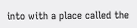into with a place called the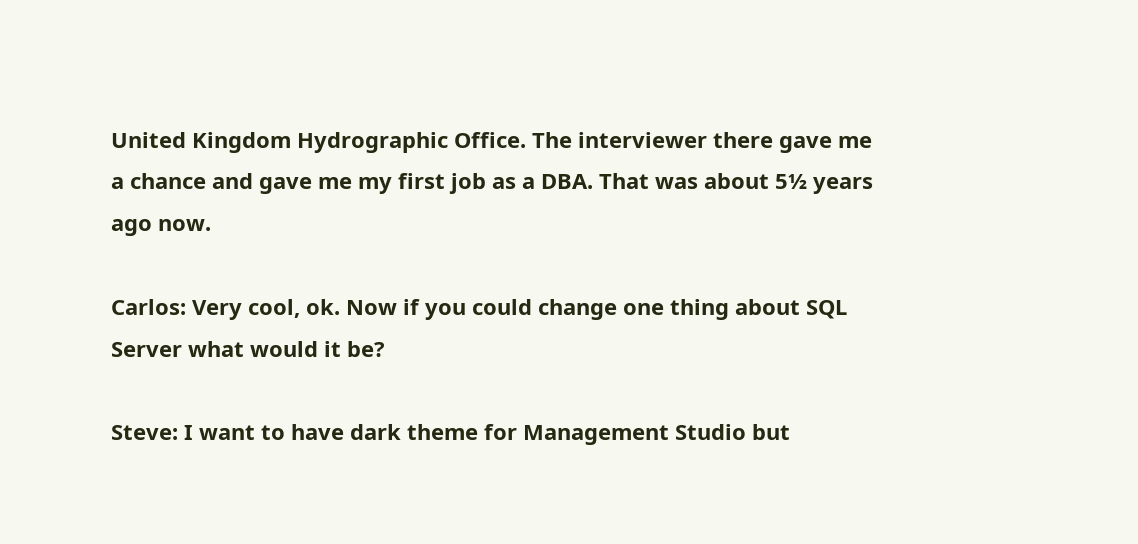United Kingdom Hydrographic Office. The interviewer there gave me a chance and gave me my first job as a DBA. That was about 5½ years ago now.

Carlos: Very cool, ok. Now if you could change one thing about SQL Server what would it be?

Steve: I want to have dark theme for Management Studio but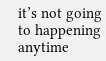it’s not going to happening anytime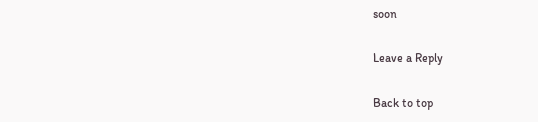soon

Leave a Reply

Back to top